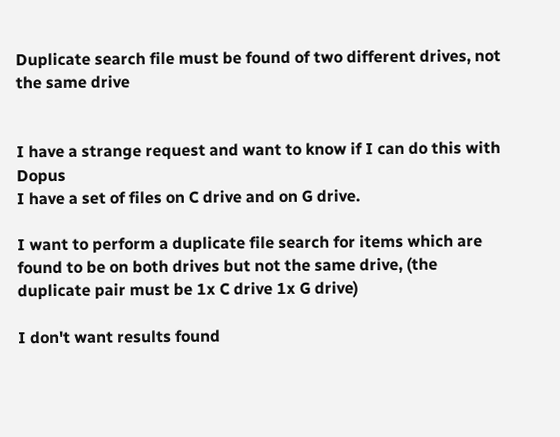Duplicate search file must be found of two different drives, not the same drive


I have a strange request and want to know if I can do this with Dopus
I have a set of files on C drive and on G drive.

I want to perform a duplicate file search for items which are found to be on both drives but not the same drive, (the duplicate pair must be 1x C drive 1x G drive)

I don't want results found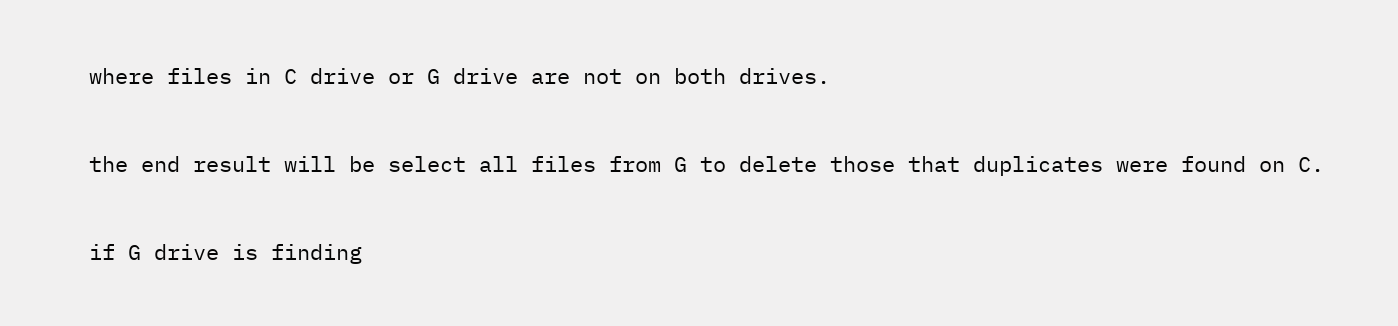where files in C drive or G drive are not on both drives.

the end result will be select all files from G to delete those that duplicates were found on C.

if G drive is finding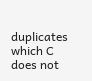duplicates which C does not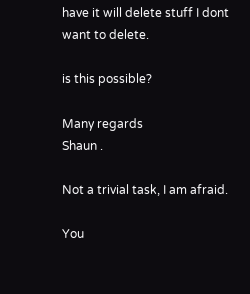have it will delete stuff I dont want to delete.

is this possible?

Many regards
Shaun .

Not a trivial task, I am afraid.

You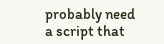probably need a script that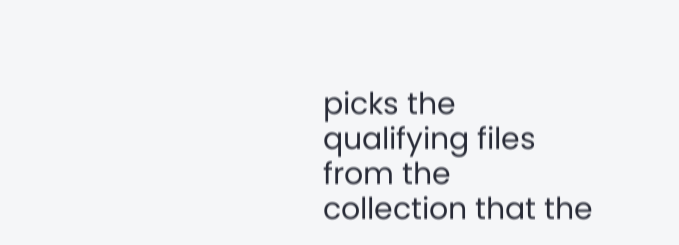picks the qualifying files from the collection that the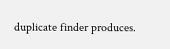duplicate finder produces.